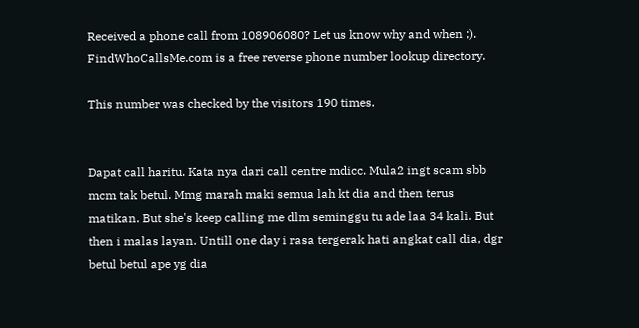Received a phone call from 108906080? Let us know why and when ;). FindWhoCallsMe.com is a free reverse phone number lookup directory.

This number was checked by the visitors 190 times.


Dapat call haritu. Kata nya dari call centre mdicc. Mula2 ingt scam sbb mcm tak betul. Mmg marah maki semua lah kt dia and then terus matikan. But she's keep calling me dlm seminggu tu ade laa 34 kali. But then i malas layan. Untill one day i rasa tergerak hati angkat call dia, dgr betul betul ape yg dia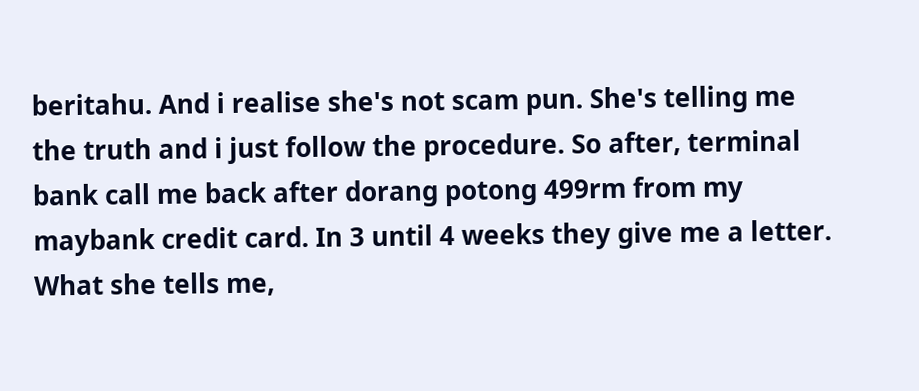beritahu. And i realise she's not scam pun. She's telling me the truth and i just follow the procedure. So after, terminal bank call me back after dorang potong 499rm from my maybank credit card. In 3 until 4 weeks they give me a letter. What she tells me,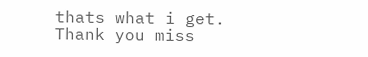thats what i get. Thank you miss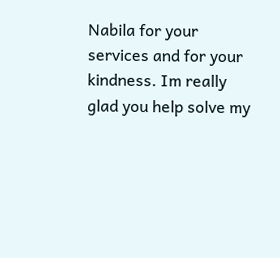Nabila for your services and for your kindness. Im really glad you help solve my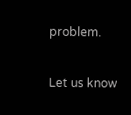problem.

Let us know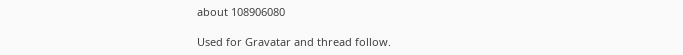about 108906080

Used for Gravatar and thread follow.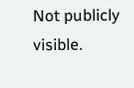Not publicly visible.